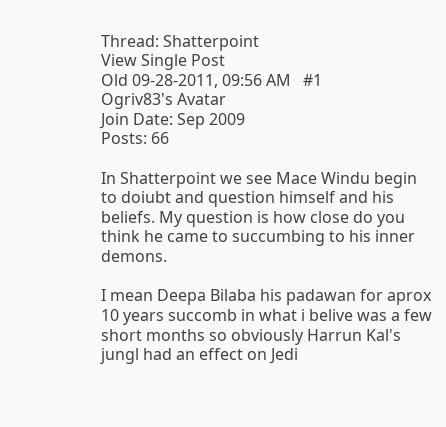Thread: Shatterpoint
View Single Post
Old 09-28-2011, 09:56 AM   #1
Ogriv83's Avatar
Join Date: Sep 2009
Posts: 66

In Shatterpoint we see Mace Windu begin to doiubt and question himself and his beliefs. My question is how close do you think he came to succumbing to his inner demons.

I mean Deepa Bilaba his padawan for aprox 10 years succomb in what i belive was a few short months so obviously Harrun Kal's jungl had an effect on Jedi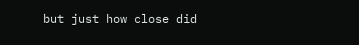but just how close did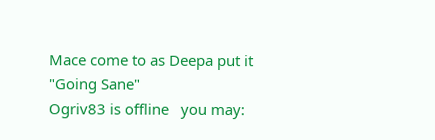Mace come to as Deepa put it "Going Sane"
Ogriv83 is offline   you may: